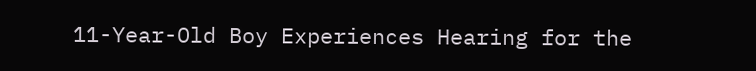11-Year-Old Boy Experiences Hearing for the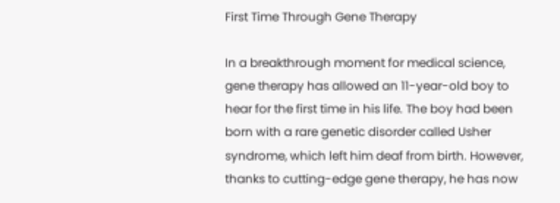First Time Through Gene Therapy

In a breakthrough moment for medical science, gene therapy has allowed an 11-year-old boy to hear for the first time in his life. The boy had been born with a rare genetic disorder called Usher syndrome, which left him deaf from birth. However, thanks to cutting-edge gene therapy, he has now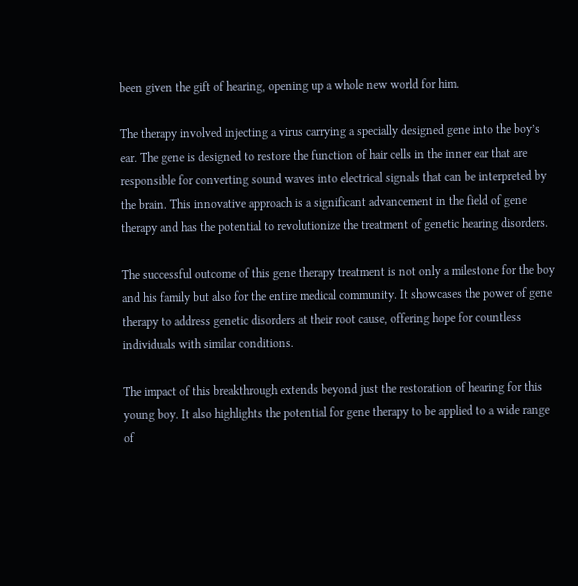been given the gift of hearing, opening up a whole new world for him.

The therapy involved injecting a virus carrying a specially designed gene into the boy’s ear. The gene is designed to restore the function of hair cells in the inner ear that are responsible for converting sound waves into electrical signals that can be interpreted by the brain. This innovative approach is a significant advancement in the field of gene therapy and has the potential to revolutionize the treatment of genetic hearing disorders.

The successful outcome of this gene therapy treatment is not only a milestone for the boy and his family but also for the entire medical community. It showcases the power of gene therapy to address genetic disorders at their root cause, offering hope for countless individuals with similar conditions.

The impact of this breakthrough extends beyond just the restoration of hearing for this young boy. It also highlights the potential for gene therapy to be applied to a wide range of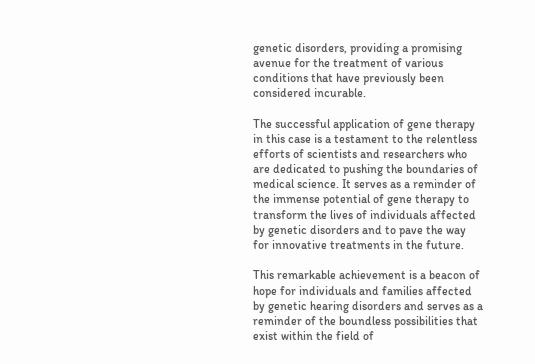genetic disorders, providing a promising avenue for the treatment of various conditions that have previously been considered incurable.

The successful application of gene therapy in this case is a testament to the relentless efforts of scientists and researchers who are dedicated to pushing the boundaries of medical science. It serves as a reminder of the immense potential of gene therapy to transform the lives of individuals affected by genetic disorders and to pave the way for innovative treatments in the future.

This remarkable achievement is a beacon of hope for individuals and families affected by genetic hearing disorders and serves as a reminder of the boundless possibilities that exist within the field of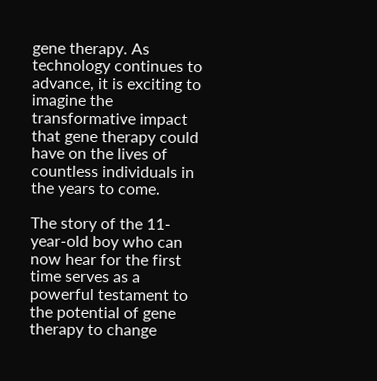gene therapy. As technology continues to advance, it is exciting to imagine the transformative impact that gene therapy could have on the lives of countless individuals in the years to come.

The story of the 11-year-old boy who can now hear for the first time serves as a powerful testament to the potential of gene therapy to change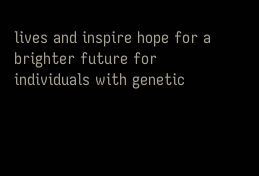lives and inspire hope for a brighter future for individuals with genetic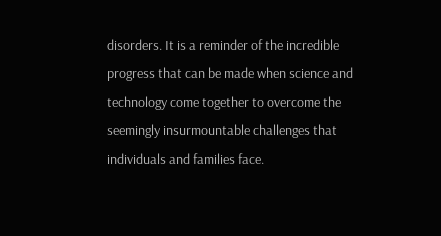disorders. It is a reminder of the incredible progress that can be made when science and technology come together to overcome the seemingly insurmountable challenges that individuals and families face.